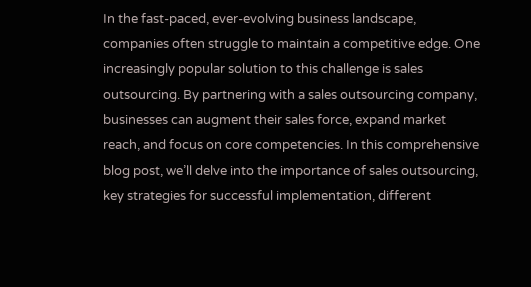In the fast-paced, ever-evolving business landscape, companies often struggle to maintain a competitive edge. One increasingly popular solution to this challenge is sales outsourcing. By partnering with a sales outsourcing company, businesses can augment their sales force, expand market reach, and focus on core competencies. In this comprehensive blog post, we’ll delve into the importance of sales outsourcing, key strategies for successful implementation, different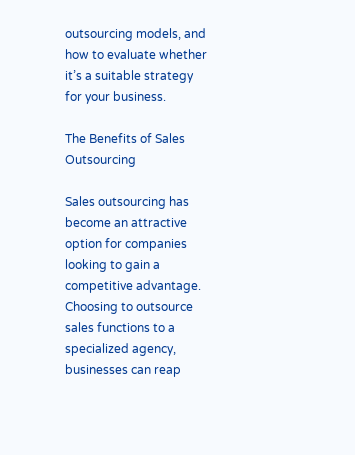outsourcing models, and how to evaluate whether it’s a suitable strategy for your business.

The Benefits of Sales Outsourcing

Sales outsourcing has become an attractive option for companies looking to gain a competitive advantage. Choosing to outsource sales functions to a specialized agency, businesses can reap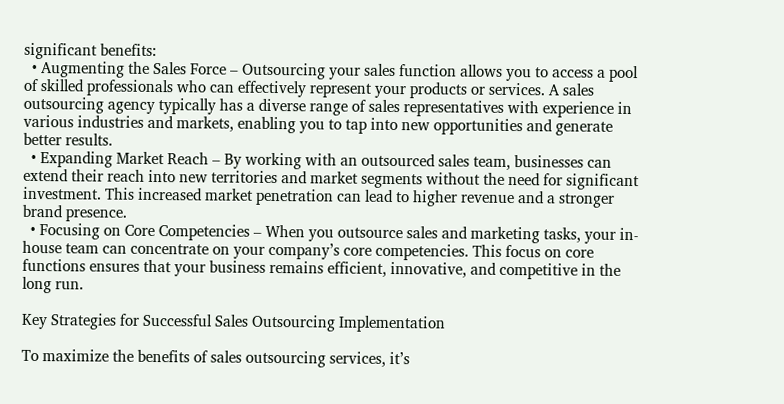significant benefits:
  • Augmenting the Sales Force – Outsourcing your sales function allows you to access a pool of skilled professionals who can effectively represent your products or services. A sales outsourcing agency typically has a diverse range of sales representatives with experience in various industries and markets, enabling you to tap into new opportunities and generate better results.
  • Expanding Market Reach – By working with an outsourced sales team, businesses can extend their reach into new territories and market segments without the need for significant investment. This increased market penetration can lead to higher revenue and a stronger brand presence.
  • Focusing on Core Competencies – When you outsource sales and marketing tasks, your in-house team can concentrate on your company’s core competencies. This focus on core functions ensures that your business remains efficient, innovative, and competitive in the long run.

Key Strategies for Successful Sales Outsourcing Implementation

To maximize the benefits of sales outsourcing services, it’s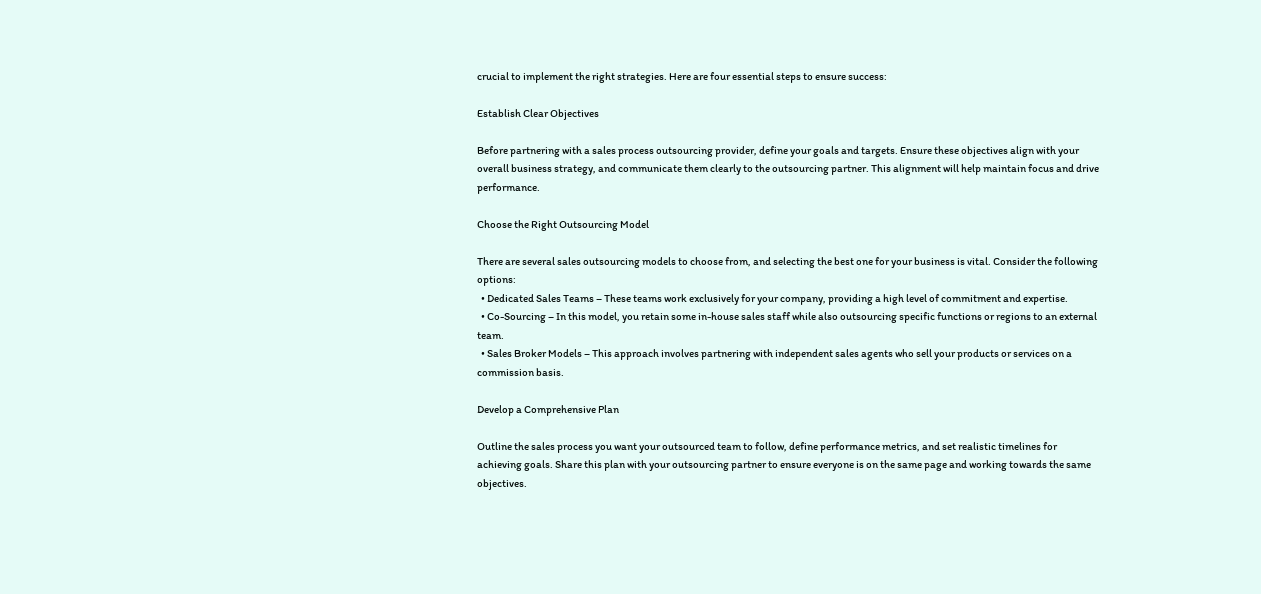crucial to implement the right strategies. Here are four essential steps to ensure success:

Establish Clear Objectives

Before partnering with a sales process outsourcing provider, define your goals and targets. Ensure these objectives align with your overall business strategy, and communicate them clearly to the outsourcing partner. This alignment will help maintain focus and drive performance.

Choose the Right Outsourcing Model

There are several sales outsourcing models to choose from, and selecting the best one for your business is vital. Consider the following options:
  • Dedicated Sales Teams – These teams work exclusively for your company, providing a high level of commitment and expertise.
  • Co-Sourcing – In this model, you retain some in-house sales staff while also outsourcing specific functions or regions to an external team.
  • Sales Broker Models – This approach involves partnering with independent sales agents who sell your products or services on a commission basis.

Develop a Comprehensive Plan

Outline the sales process you want your outsourced team to follow, define performance metrics, and set realistic timelines for achieving goals. Share this plan with your outsourcing partner to ensure everyone is on the same page and working towards the same objectives.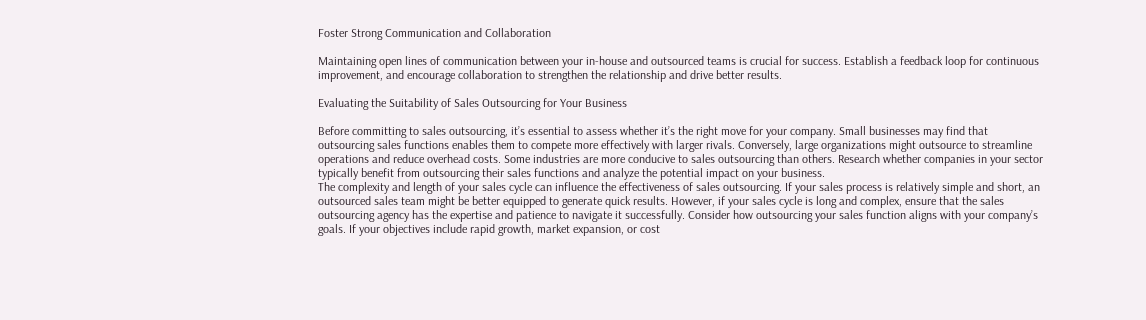Foster Strong Communication and Collaboration

Maintaining open lines of communication between your in-house and outsourced teams is crucial for success. Establish a feedback loop for continuous improvement, and encourage collaboration to strengthen the relationship and drive better results.

Evaluating the Suitability of Sales Outsourcing for Your Business

Before committing to sales outsourcing, it’s essential to assess whether it’s the right move for your company. Small businesses may find that outsourcing sales functions enables them to compete more effectively with larger rivals. Conversely, large organizations might outsource to streamline operations and reduce overhead costs. Some industries are more conducive to sales outsourcing than others. Research whether companies in your sector typically benefit from outsourcing their sales functions and analyze the potential impact on your business.
The complexity and length of your sales cycle can influence the effectiveness of sales outsourcing. If your sales process is relatively simple and short, an outsourced sales team might be better equipped to generate quick results. However, if your sales cycle is long and complex, ensure that the sales outsourcing agency has the expertise and patience to navigate it successfully. Consider how outsourcing your sales function aligns with your company’s goals. If your objectives include rapid growth, market expansion, or cost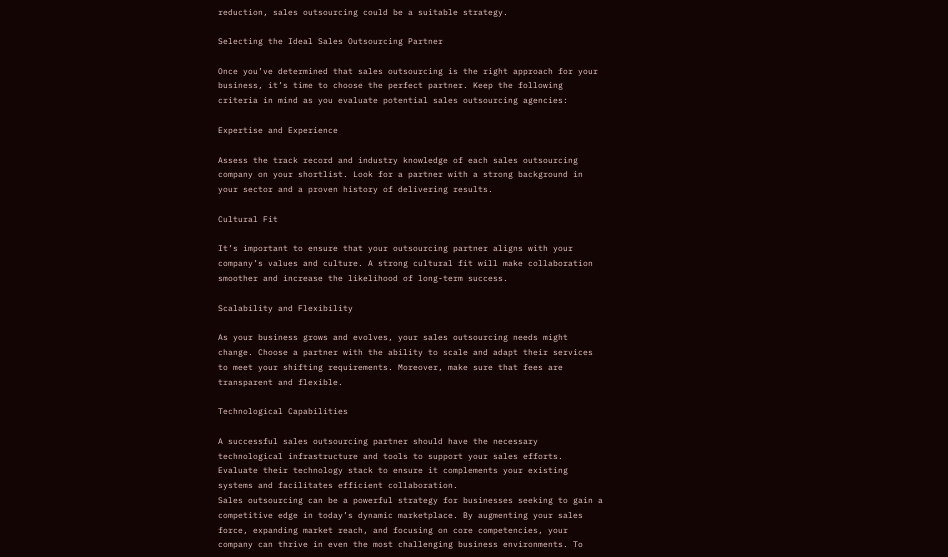reduction, sales outsourcing could be a suitable strategy.

Selecting the Ideal Sales Outsourcing Partner

Once you’ve determined that sales outsourcing is the right approach for your business, it’s time to choose the perfect partner. Keep the following criteria in mind as you evaluate potential sales outsourcing agencies:

Expertise and Experience

Assess the track record and industry knowledge of each sales outsourcing company on your shortlist. Look for a partner with a strong background in your sector and a proven history of delivering results.

Cultural Fit

It’s important to ensure that your outsourcing partner aligns with your company’s values and culture. A strong cultural fit will make collaboration smoother and increase the likelihood of long-term success.

Scalability and Flexibility

As your business grows and evolves, your sales outsourcing needs might change. Choose a partner with the ability to scale and adapt their services to meet your shifting requirements. Moreover, make sure that fees are transparent and flexible.

Technological Capabilities

A successful sales outsourcing partner should have the necessary technological infrastructure and tools to support your sales efforts. Evaluate their technology stack to ensure it complements your existing systems and facilitates efficient collaboration.
Sales outsourcing can be a powerful strategy for businesses seeking to gain a competitive edge in today’s dynamic marketplace. By augmenting your sales force, expanding market reach, and focusing on core competencies, your company can thrive in even the most challenging business environments. To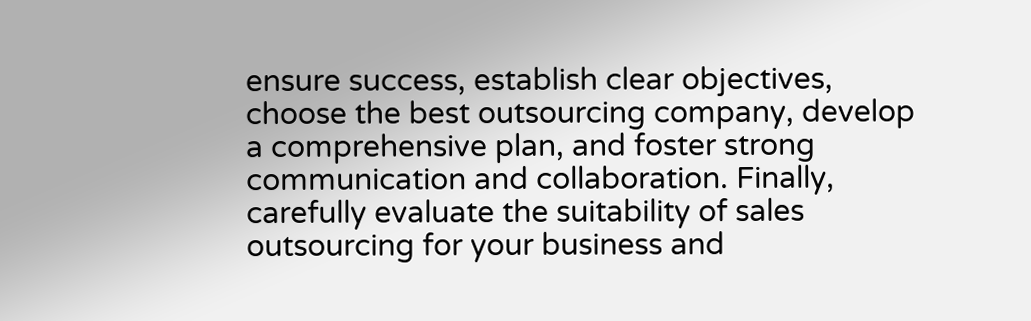ensure success, establish clear objectives, choose the best outsourcing company, develop a comprehensive plan, and foster strong communication and collaboration. Finally, carefully evaluate the suitability of sales outsourcing for your business and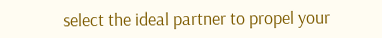select the ideal partner to propel your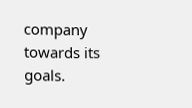company towards its goals.